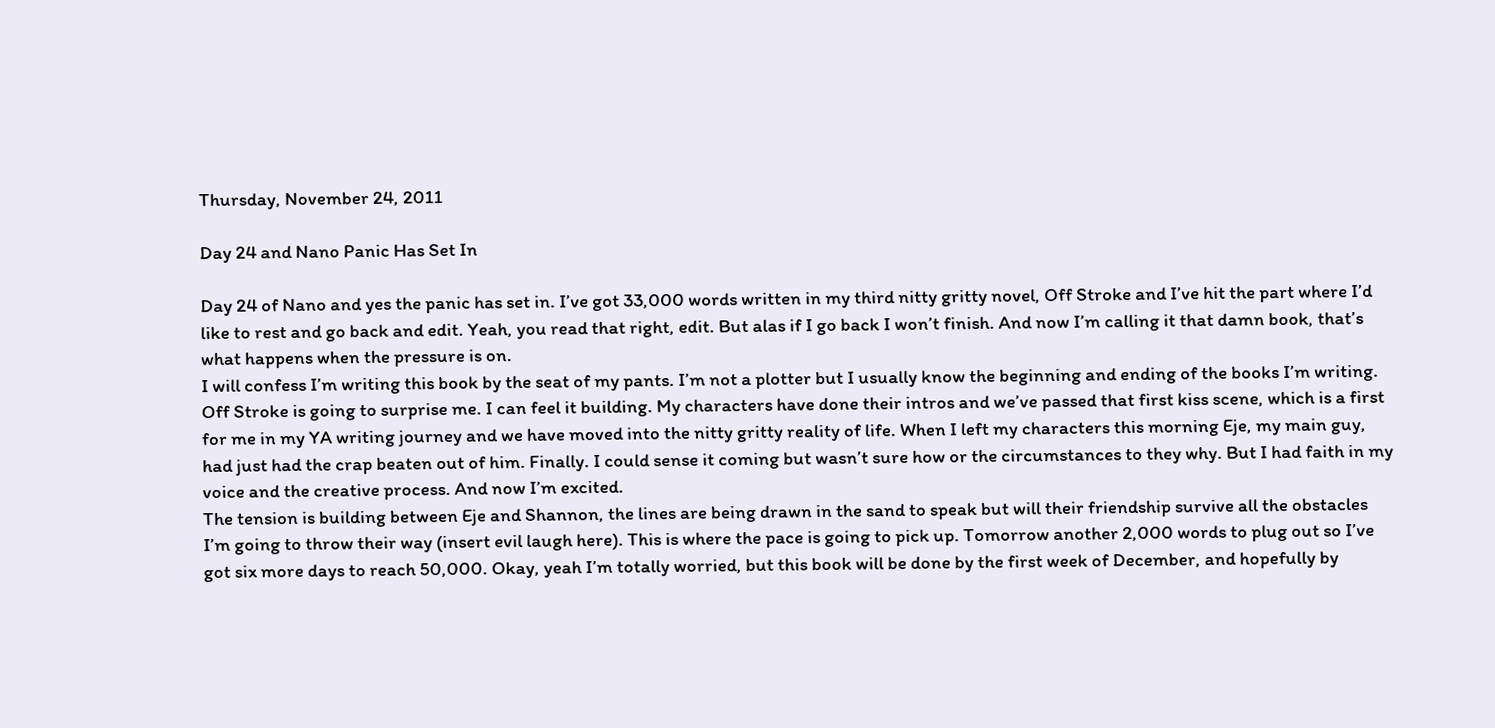Thursday, November 24, 2011

Day 24 and Nano Panic Has Set In

Day 24 of Nano and yes the panic has set in. I’ve got 33,000 words written in my third nitty gritty novel, Off Stroke and I’ve hit the part where I’d like to rest and go back and edit. Yeah, you read that right, edit. But alas if I go back I won’t finish. And now I’m calling it that damn book, that’s what happens when the pressure is on.
I will confess I’m writing this book by the seat of my pants. I’m not a plotter but I usually know the beginning and ending of the books I’m writing. Off Stroke is going to surprise me. I can feel it building. My characters have done their intros and we’ve passed that first kiss scene, which is a first for me in my YA writing journey and we have moved into the nitty gritty reality of life. When I left my characters this morning Eje, my main guy, had just had the crap beaten out of him. Finally. I could sense it coming but wasn’t sure how or the circumstances to they why. But I had faith in my voice and the creative process. And now I’m excited.
The tension is building between Eje and Shannon, the lines are being drawn in the sand to speak but will their friendship survive all the obstacles I’m going to throw their way (insert evil laugh here). This is where the pace is going to pick up. Tomorrow another 2,000 words to plug out so I’ve got six more days to reach 50,000. Okay, yeah I’m totally worried, but this book will be done by the first week of December, and hopefully by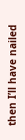then I’ll have nailed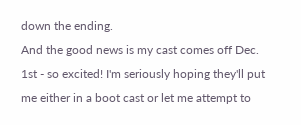down the ending.
And the good news is my cast comes off Dec. 1st - so excited! I'm seriously hoping they'll put me either in a boot cast or let me attempt to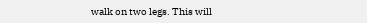walk on two legs. This will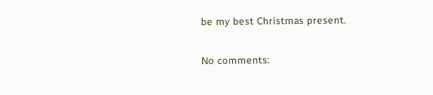be my best Christmas present.

No comments: